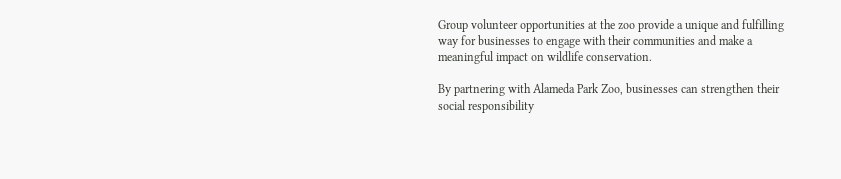Group volunteer opportunities at the zoo provide a unique and fulfilling way for businesses to engage with their communities and make a meaningful impact on wildlife conservation.

By partnering with Alameda Park Zoo, businesses can strengthen their social responsibility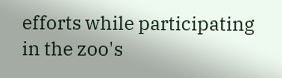efforts while participating in the zoo's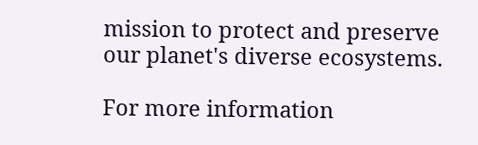mission to protect and preserve our planet's diverse ecosystems.

For more information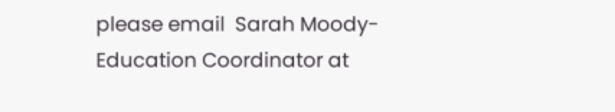please email  Sarah Moody-Education Coordinator at